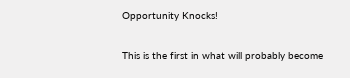Opportunity Knocks!

This is the first in what will probably become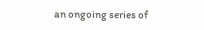an ongoing series of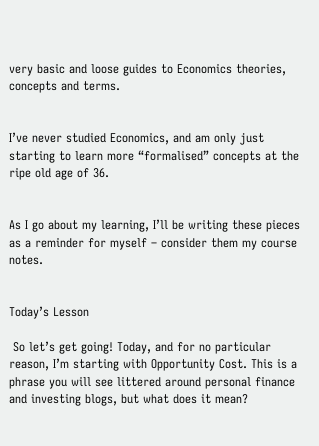very basic and loose guides to Economics theories, concepts and terms.


I’ve never studied Economics, and am only just starting to learn more “formalised” concepts at the ripe old age of 36.


As I go about my learning, I’ll be writing these pieces as a reminder for myself – consider them my course notes.


Today’s Lesson

 So let’s get going! Today, and for no particular reason, I’m starting with Opportunity Cost. This is a phrase you will see littered around personal finance and investing blogs, but what does it mean?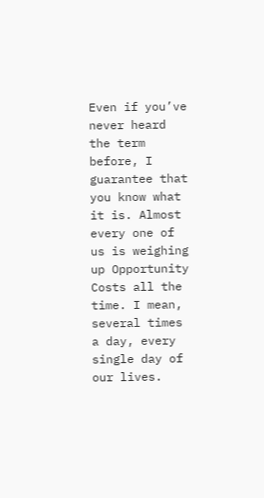Even if you’ve never heard the term before, I guarantee that you know what it is. Almost every one of us is weighing up Opportunity Costs all the time. I mean, several times a day, every single day of our lives.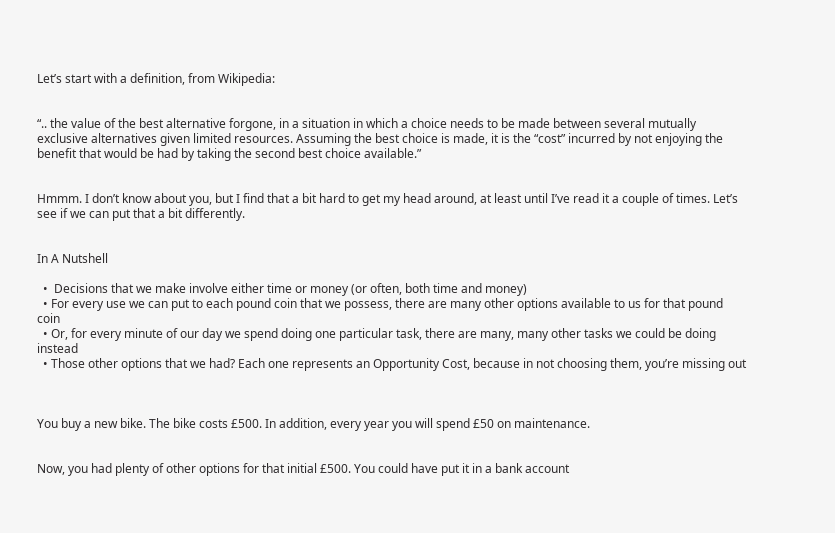Let’s start with a definition, from Wikipedia:


“.. the value of the best alternative forgone, in a situation in which a choice needs to be made between several mutually exclusive alternatives given limited resources. Assuming the best choice is made, it is the “cost” incurred by not enjoying the benefit that would be had by taking the second best choice available.”


Hmmm. I don’t know about you, but I find that a bit hard to get my head around, at least until I’ve read it a couple of times. Let’s see if we can put that a bit differently.


In A Nutshell

  •  Decisions that we make involve either time or money (or often, both time and money)
  • For every use we can put to each pound coin that we possess, there are many other options available to us for that pound coin
  • Or, for every minute of our day we spend doing one particular task, there are many, many other tasks we could be doing instead
  • Those other options that we had? Each one represents an Opportunity Cost, because in not choosing them, you’re missing out



You buy a new bike. The bike costs £500. In addition, every year you will spend £50 on maintenance.


Now, you had plenty of other options for that initial £500. You could have put it in a bank account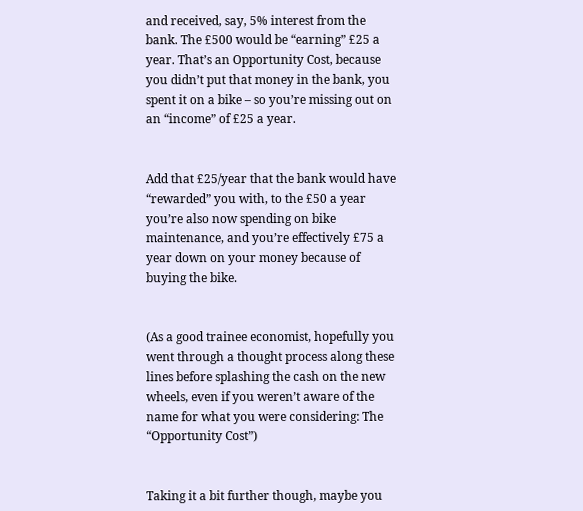and received, say, 5% interest from the bank. The £500 would be “earning” £25 a year. That’s an Opportunity Cost, because you didn’t put that money in the bank, you spent it on a bike – so you’re missing out on an “income” of £25 a year.


Add that £25/year that the bank would have “rewarded” you with, to the £50 a year you’re also now spending on bike maintenance, and you’re effectively £75 a year down on your money because of buying the bike.


(As a good trainee economist, hopefully you went through a thought process along these lines before splashing the cash on the new wheels, even if you weren’t aware of the name for what you were considering: The “Opportunity Cost”)


Taking it a bit further though, maybe you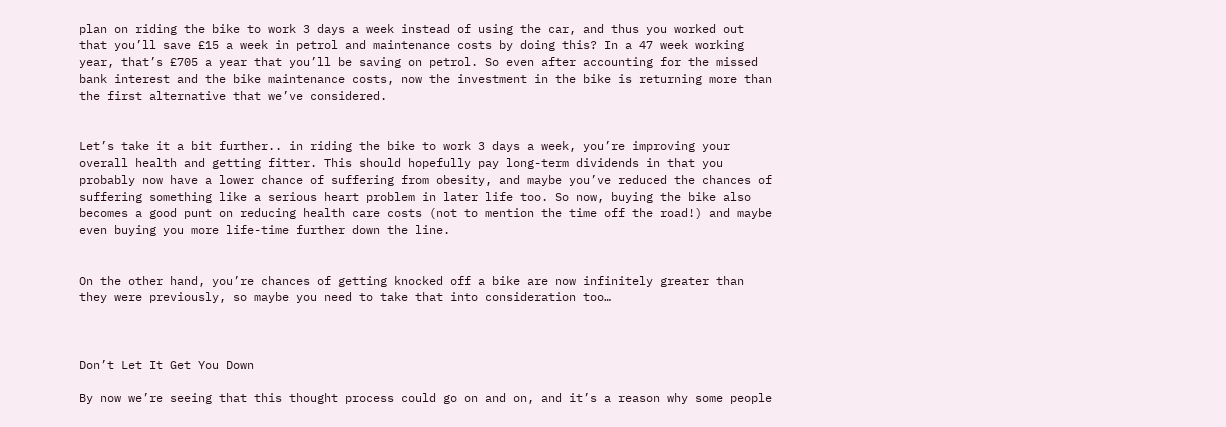plan on riding the bike to work 3 days a week instead of using the car, and thus you worked out that you’ll save £15 a week in petrol and maintenance costs by doing this? In a 47 week working year, that’s £705 a year that you’ll be saving on petrol. So even after accounting for the missed bank interest and the bike maintenance costs, now the investment in the bike is returning more than the first alternative that we’ve considered.


Let’s take it a bit further.. in riding the bike to work 3 days a week, you’re improving your overall health and getting fitter. This should hopefully pay long-term dividends in that you probably now have a lower chance of suffering from obesity, and maybe you’ve reduced the chances of suffering something like a serious heart problem in later life too. So now, buying the bike also becomes a good punt on reducing health care costs (not to mention the time off the road!) and maybe even buying you more life-time further down the line.


On the other hand, you’re chances of getting knocked off a bike are now infinitely greater than they were previously, so maybe you need to take that into consideration too…



Don’t Let It Get You Down

By now we’re seeing that this thought process could go on and on, and it’s a reason why some people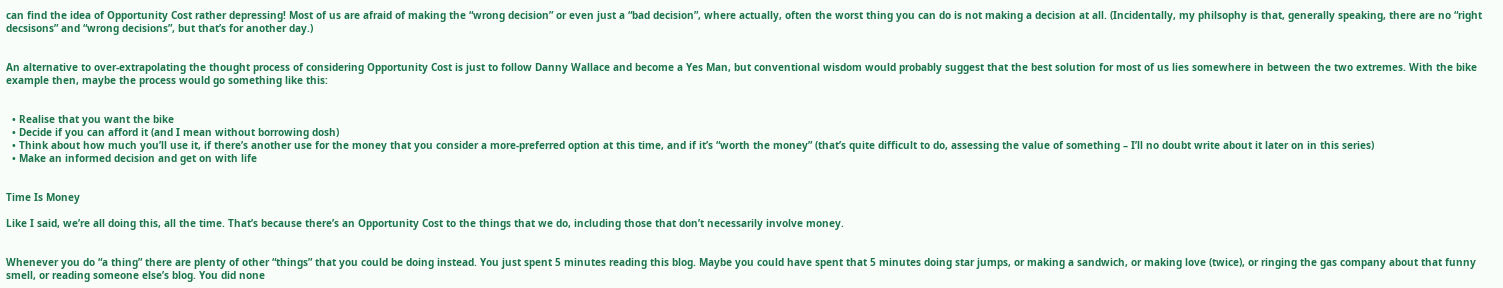can find the idea of Opportunity Cost rather depressing! Most of us are afraid of making the “wrong decision” or even just a “bad decision”, where actually, often the worst thing you can do is not making a decision at all. (Incidentally, my philsophy is that, generally speaking, there are no “right decsisons” and “wrong decisions”, but that’s for another day.)


An alternative to over-extrapolating the thought process of considering Opportunity Cost is just to follow Danny Wallace and become a Yes Man, but conventional wisdom would probably suggest that the best solution for most of us lies somewhere in between the two extremes. With the bike example then, maybe the process would go something like this:


  • Realise that you want the bike
  • Decide if you can afford it (and I mean without borrowing dosh)
  • Think about how much you’ll use it, if there’s another use for the money that you consider a more-preferred option at this time, and if it’s “worth the money” (that’s quite difficult to do, assessing the value of something – I’ll no doubt write about it later on in this series)
  • Make an informed decision and get on with life


Time Is Money

Like I said, we’re all doing this, all the time. That’s because there’s an Opportunity Cost to the things that we do, including those that don’t necessarily involve money.


Whenever you do “a thing” there are plenty of other “things” that you could be doing instead. You just spent 5 minutes reading this blog. Maybe you could have spent that 5 minutes doing star jumps, or making a sandwich, or making love (twice), or ringing the gas company about that funny smell, or reading someone else’s blog. You did none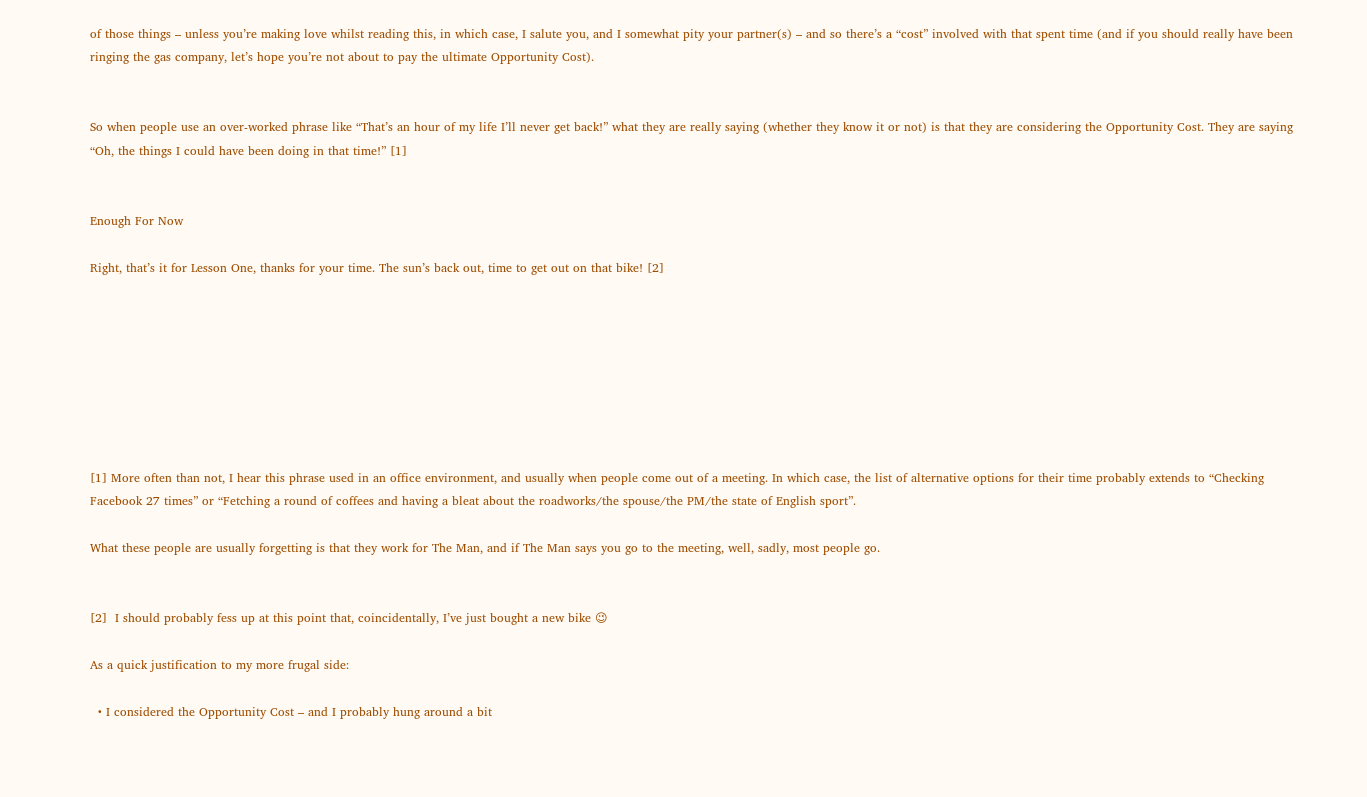of those things – unless you’re making love whilst reading this, in which case, I salute you, and I somewhat pity your partner(s) – and so there’s a “cost” involved with that spent time (and if you should really have been ringing the gas company, let’s hope you’re not about to pay the ultimate Opportunity Cost).


So when people use an over-worked phrase like “That’s an hour of my life I’ll never get back!” what they are really saying (whether they know it or not) is that they are considering the Opportunity Cost. They are saying “Oh, the things I could have been doing in that time!” [1]


Enough For Now

Right, that’s it for Lesson One, thanks for your time. The sun’s back out, time to get out on that bike! [2]








[1] More often than not, I hear this phrase used in an office environment, and usually when people come out of a meeting. In which case, the list of alternative options for their time probably extends to “Checking Facebook 27 times” or “Fetching a round of coffees and having a bleat about the roadworks/the spouse/the PM/the state of English sport”.

What these people are usually forgetting is that they work for The Man, and if The Man says you go to the meeting, well, sadly, most people go.


[2]  I should probably fess up at this point that, coincidentally, I’ve just bought a new bike 😉

As a quick justification to my more frugal side:

  • I considered the Opportunity Cost – and I probably hung around a bit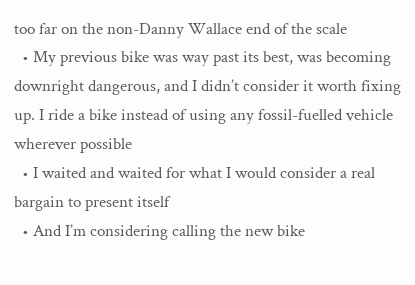too far on the non-Danny Wallace end of the scale
  • My previous bike was way past its best, was becoming downright dangerous, and I didn’t consider it worth fixing up. I ride a bike instead of using any fossil-fuelled vehicle wherever possible
  • I waited and waited for what I would consider a real bargain to present itself
  • And I’m considering calling the new bike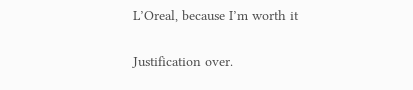L’Oreal, because I’m worth it


Justification over.